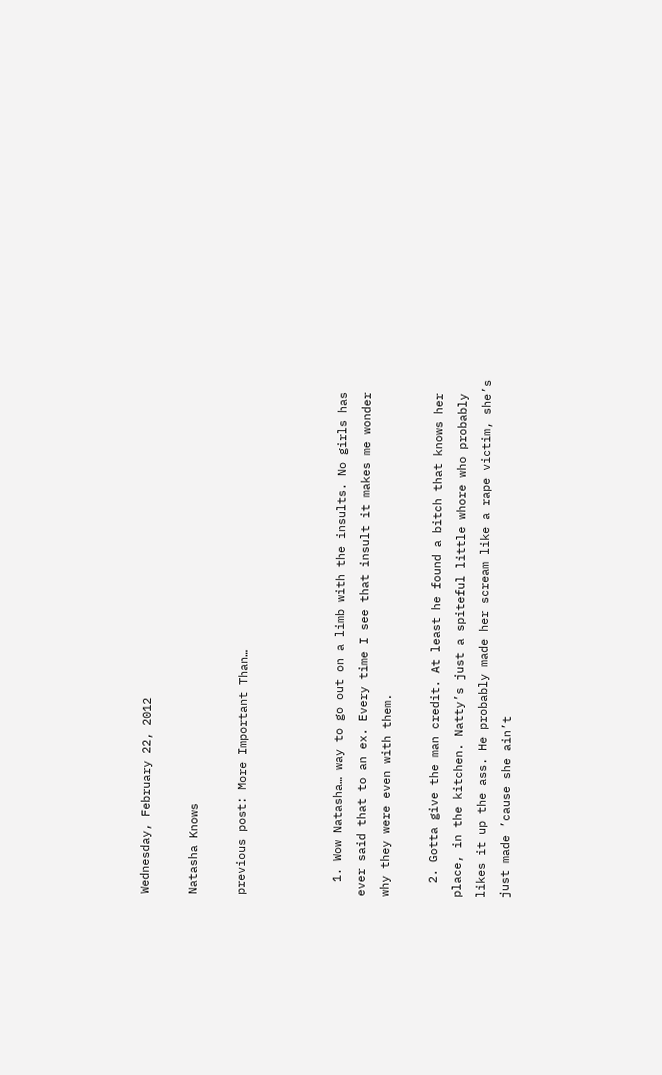Wednesday, February 22, 2012

Natasha Knows

previous post: More Important Than…



  1. Wow Natasha… way to go out on a limb with the insults. No girls has ever said that to an ex. Every time I see that insult it makes me wonder why they were even with them.

  2. Gotta give the man credit. At least he found a bitch that knows her place, in the kitchen. Natty’s just a spiteful little whore who probably likes it up the ass. He probably made her scream like a rape victim, she’s just made ’cause she ain’t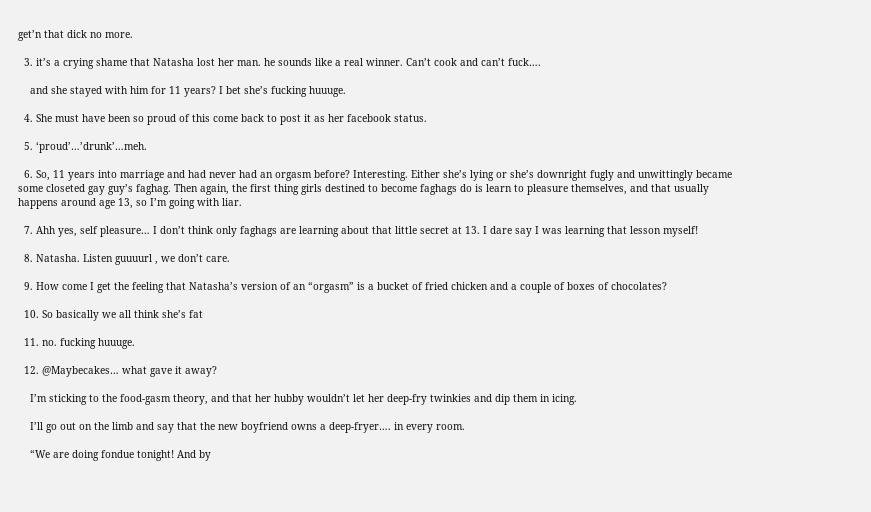get’n that dick no more.

  3. it’s a crying shame that Natasha lost her man. he sounds like a real winner. Can’t cook and can’t fuck….

    and she stayed with him for 11 years? I bet she’s fucking huuuge.

  4. She must have been so proud of this come back to post it as her facebook status.

  5. ‘proud’…’drunk’…meh.

  6. So, 11 years into marriage and had never had an orgasm before? Interesting. Either she’s lying or she’s downright fugly and unwittingly became some closeted gay guy’s faghag. Then again, the first thing girls destined to become faghags do is learn to pleasure themselves, and that usually happens around age 13, so I’m going with liar.

  7. Ahh yes, self pleasure… I don’t think only faghags are learning about that little secret at 13. I dare say I was learning that lesson myself!

  8. Natasha. Listen guuuurl , we don’t care.

  9. How come I get the feeling that Natasha’s version of an “orgasm” is a bucket of fried chicken and a couple of boxes of chocolates?

  10. So basically we all think she’s fat

  11. no. fucking huuuge.

  12. @Maybecakes… what gave it away?

    I’m sticking to the food-gasm theory, and that her hubby wouldn’t let her deep-fry twinkies and dip them in icing.

    I’ll go out on the limb and say that the new boyfriend owns a deep-fryer…. in every room.

    “We are doing fondue tonight! And by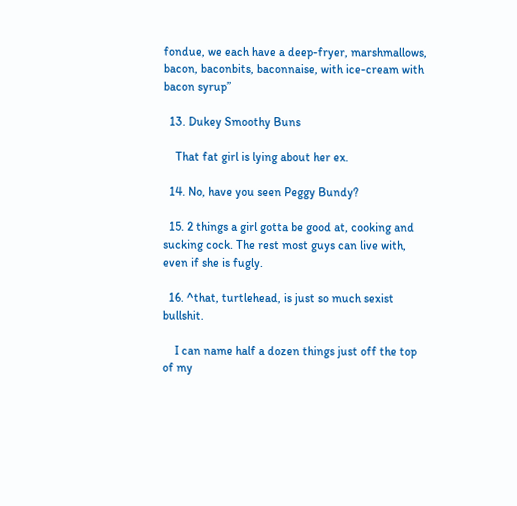fondue, we each have a deep-fryer, marshmallows, bacon, baconbits, baconnaise, with ice-cream with bacon syrup”

  13. Dukey Smoothy Buns

    That fat girl is lying about her ex.

  14. No, have you seen Peggy Bundy?

  15. 2 things a girl gotta be good at, cooking and sucking cock. The rest most guys can live with, even if she is fugly.

  16. ^that, turtlehead, is just so much sexist bullshit.

    I can name half a dozen things just off the top of my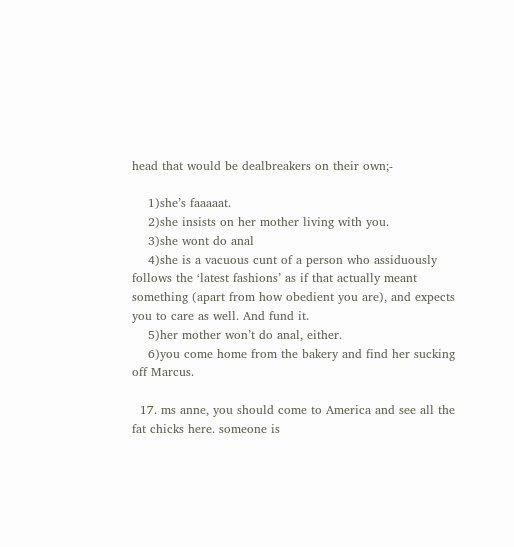head that would be dealbreakers on their own;-

    1)she’s faaaaat.
    2)she insists on her mother living with you.
    3)she wont do anal
    4)she is a vacuous cunt of a person who assiduously follows the ‘latest fashions’ as if that actually meant something (apart from how obedient you are), and expects you to care as well. And fund it.
    5)her mother won’t do anal, either.
    6)you come home from the bakery and find her sucking off Marcus.

  17. ms anne, you should come to America and see all the fat chicks here. someone is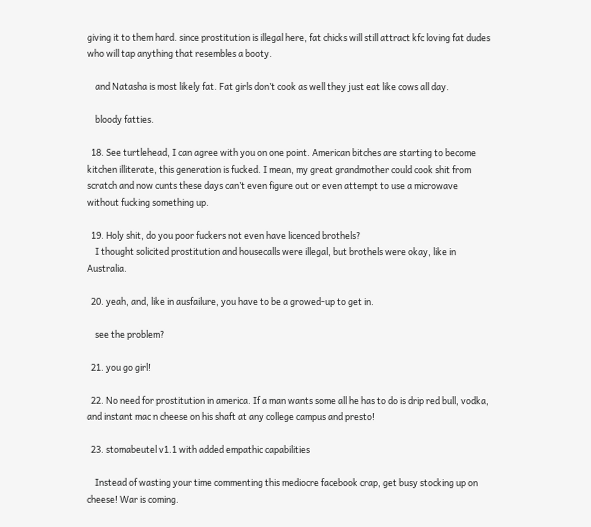giving it to them hard. since prostitution is illegal here, fat chicks will still attract kfc loving fat dudes who will tap anything that resembles a booty.

    and Natasha is most likely fat. Fat girls don’t cook as well they just eat like cows all day.

    bloody fatties.

  18. See turtlehead, I can agree with you on one point. American bitches are starting to become kitchen illiterate, this generation is fucked. I mean, my great grandmother could cook shit from scratch and now cunts these days can’t even figure out or even attempt to use a microwave without fucking something up.

  19. Holy shit, do you poor fuckers not even have licenced brothels?
    I thought solicited prostitution and housecalls were illegal, but brothels were okay, like in Australia.

  20. yeah, and, like in ausfailure, you have to be a growed-up to get in.

    see the problem?

  21. you go girl!

  22. No need for prostitution in america. If a man wants some all he has to do is drip red bull, vodka, and instant mac n cheese on his shaft at any college campus and presto!

  23. stomabeutel v1.1 with added empathic capabilities

    Instead of wasting your time commenting this mediocre facebook crap, get busy stocking up on cheese! War is coming.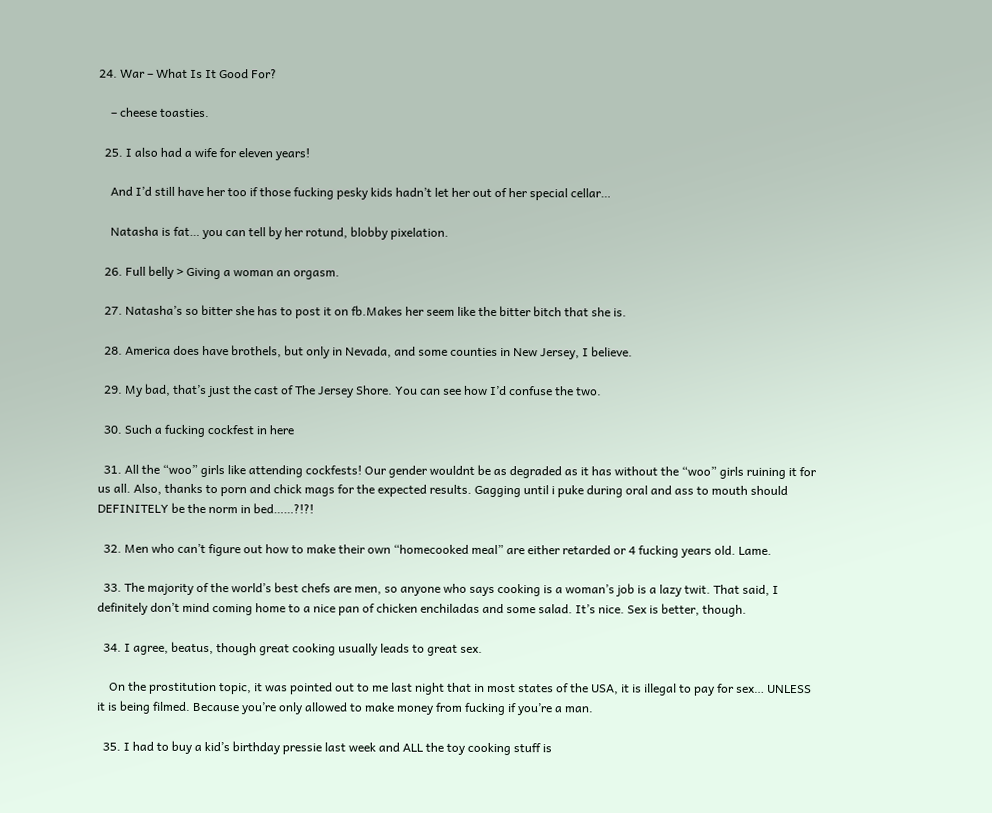24. War – What Is It Good For?

    – cheese toasties.

  25. I also had a wife for eleven years!

    And I’d still have her too if those fucking pesky kids hadn’t let her out of her special cellar…

    Natasha is fat… you can tell by her rotund, blobby pixelation.

  26. Full belly > Giving a woman an orgasm.

  27. Natasha’s so bitter she has to post it on fb.Makes her seem like the bitter bitch that she is.

  28. America does have brothels, but only in Nevada, and some counties in New Jersey, I believe.

  29. My bad, that’s just the cast of The Jersey Shore. You can see how I’d confuse the two.

  30. Such a fucking cockfest in here

  31. All the “woo” girls like attending cockfests! Our gender wouldnt be as degraded as it has without the “woo” girls ruining it for us all. Also, thanks to porn and chick mags for the expected results. Gagging until i puke during oral and ass to mouth should DEFINITELY be the norm in bed……?!?!

  32. Men who can’t figure out how to make their own “homecooked meal” are either retarded or 4 fucking years old. Lame.

  33. The majority of the world’s best chefs are men, so anyone who says cooking is a woman’s job is a lazy twit. That said, I definitely don’t mind coming home to a nice pan of chicken enchiladas and some salad. It’s nice. Sex is better, though.

  34. I agree, beatus, though great cooking usually leads to great sex.

    On the prostitution topic, it was pointed out to me last night that in most states of the USA, it is illegal to pay for sex… UNLESS it is being filmed. Because you’re only allowed to make money from fucking if you’re a man.

  35. I had to buy a kid’s birthday pressie last week and ALL the toy cooking stuff is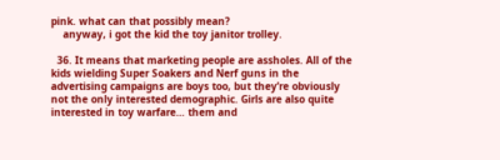pink. what can that possibly mean?
    anyway, i got the kid the toy janitor trolley.

  36. It means that marketing people are assholes. All of the kids wielding Super Soakers and Nerf guns in the advertising campaigns are boys too, but they’re obviously not the only interested demographic. Girls are also quite interested in toy warfare… them and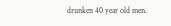drunken 40 year old men.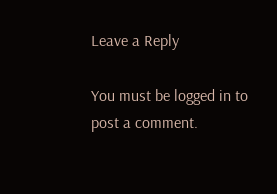Leave a Reply

You must be logged in to post a comment.